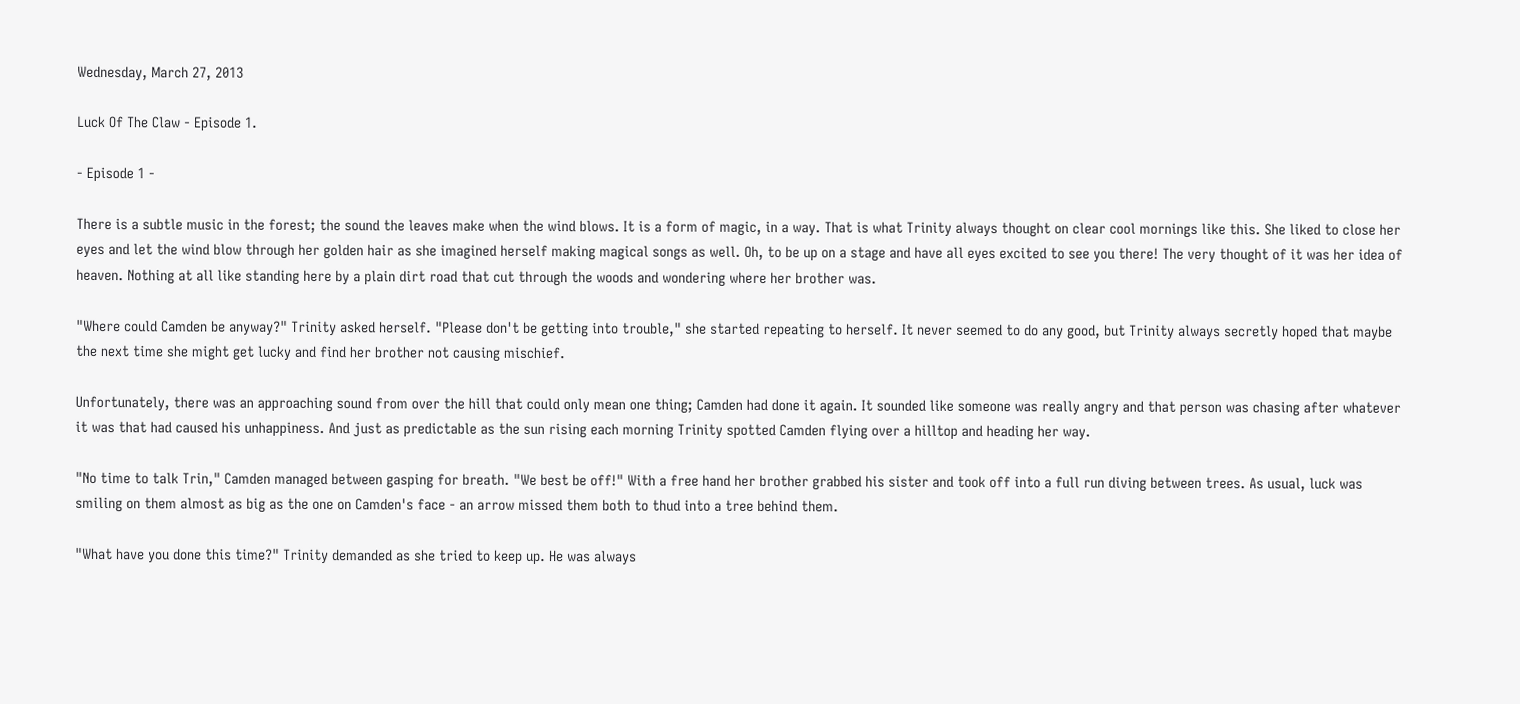Wednesday, March 27, 2013

Luck Of The Claw - Episode 1.

- Episode 1 -

There is a subtle music in the forest; the sound the leaves make when the wind blows. It is a form of magic, in a way. That is what Trinity always thought on clear cool mornings like this. She liked to close her eyes and let the wind blow through her golden hair as she imagined herself making magical songs as well. Oh, to be up on a stage and have all eyes excited to see you there! The very thought of it was her idea of heaven. Nothing at all like standing here by a plain dirt road that cut through the woods and wondering where her brother was.

"Where could Camden be anyway?" Trinity asked herself. "Please don't be getting into trouble," she started repeating to herself. It never seemed to do any good, but Trinity always secretly hoped that maybe the next time she might get lucky and find her brother not causing mischief.

Unfortunately, there was an approaching sound from over the hill that could only mean one thing; Camden had done it again. It sounded like someone was really angry and that person was chasing after whatever it was that had caused his unhappiness. And just as predictable as the sun rising each morning Trinity spotted Camden flying over a hilltop and heading her way.

"No time to talk Trin," Camden managed between gasping for breath. "We best be off!" With a free hand her brother grabbed his sister and took off into a full run diving between trees. As usual, luck was smiling on them almost as big as the one on Camden's face - an arrow missed them both to thud into a tree behind them.

"What have you done this time?" Trinity demanded as she tried to keep up. He was always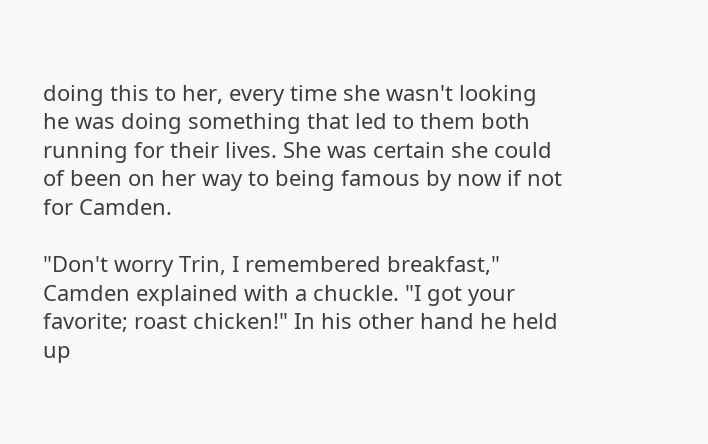doing this to her, every time she wasn't looking he was doing something that led to them both running for their lives. She was certain she could of been on her way to being famous by now if not for Camden.

"Don't worry Trin, I remembered breakfast," Camden explained with a chuckle. "I got your favorite; roast chicken!" In his other hand he held up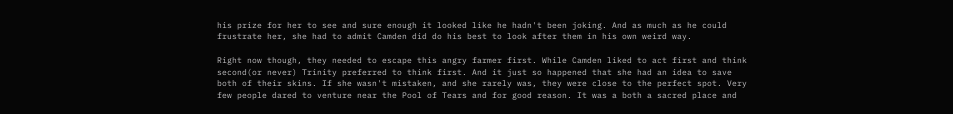his prize for her to see and sure enough it looked like he hadn't been joking. And as much as he could frustrate her, she had to admit Camden did do his best to look after them in his own weird way.

Right now though, they needed to escape this angry farmer first. While Camden liked to act first and think second(or never) Trinity preferred to think first. And it just so happened that she had an idea to save both of their skins. If she wasn't mistaken, and she rarely was, they were close to the perfect spot. Very few people dared to venture near the Pool of Tears and for good reason. It was a both a sacred place and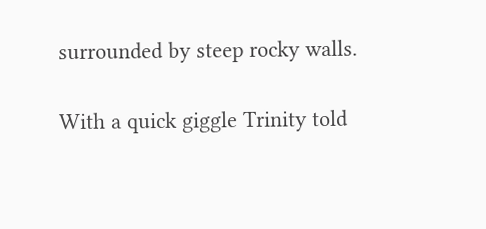surrounded by steep rocky walls.

With a quick giggle Trinity told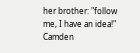her brother: "follow me, I have an idea!" Camden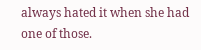always hated it when she had one of those.